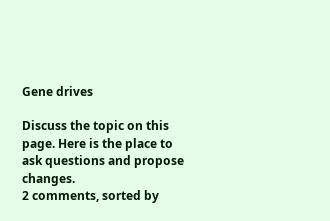Gene drives

Discuss the topic on this page. Here is the place to ask questions and propose changes.
2 comments, sorted by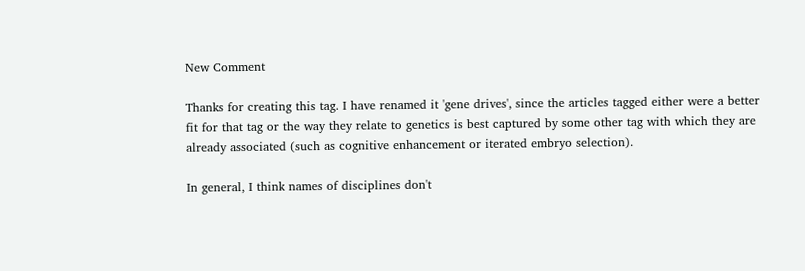New Comment

Thanks for creating this tag. I have renamed it 'gene drives', since the articles tagged either were a better fit for that tag or the way they relate to genetics is best captured by some other tag with which they are already associated (such as cognitive enhancement or iterated embryo selection).

In general, I think names of disciplines don't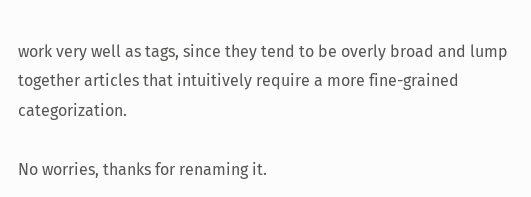work very well as tags, since they tend to be overly broad and lump together articles that intuitively require a more fine-grained categorization.

No worries, thanks for renaming it.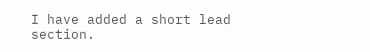I have added a short lead section.